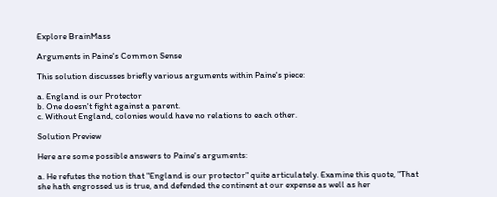Explore BrainMass

Arguments in Paine's Common Sense

This solution discusses briefly various arguments within Paine's piece:

a. England is our Protector
b. One doesn't fight against a parent.
c. Without England, colonies would have no relations to each other.

Solution Preview

Here are some possible answers to Paine's arguments:

a. He refutes the notion that "England is our protector" quite articulately. Examine this quote, "That she hath engrossed us is true, and defended the continent at our expense as well as her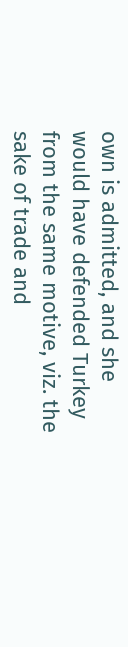own is admitted, and she would have defended Turkey from the same motive, viz. the sake of trade and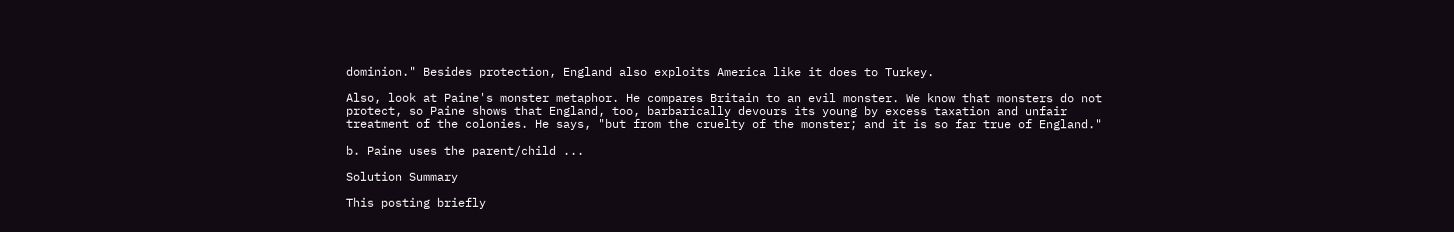dominion." Besides protection, England also exploits America like it does to Turkey.

Also, look at Paine's monster metaphor. He compares Britain to an evil monster. We know that monsters do not protect, so Paine shows that England, too, barbarically devours its young by excess taxation and unfair treatment of the colonies. He says, "but from the cruelty of the monster; and it is so far true of England."

b. Paine uses the parent/child ...

Solution Summary

This posting briefly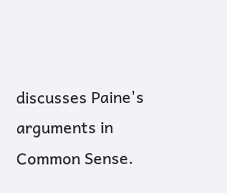discusses Paine's arguments in Common Sense.